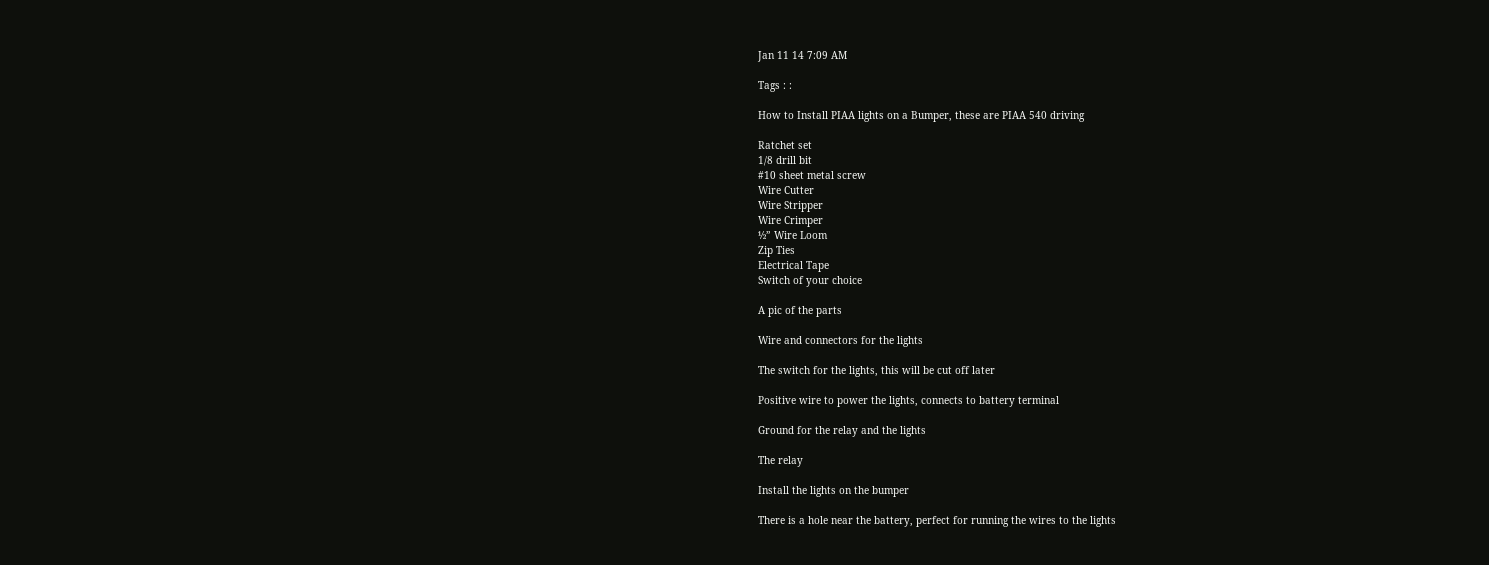Jan 11 14 7:09 AM

Tags : :

How to Install PIAA lights on a Bumper, these are PIAA 540 driving

Ratchet set
1/8 drill bit
#10 sheet metal screw
Wire Cutter
Wire Stripper
Wire Crimper
½” Wire Loom
Zip Ties
Electrical Tape
Switch of your choice

A pic of the parts

Wire and connectors for the lights

The switch for the lights, this will be cut off later

Positive wire to power the lights, connects to battery terminal

Ground for the relay and the lights

The relay

Install the lights on the bumper

There is a hole near the battery, perfect for running the wires to the lights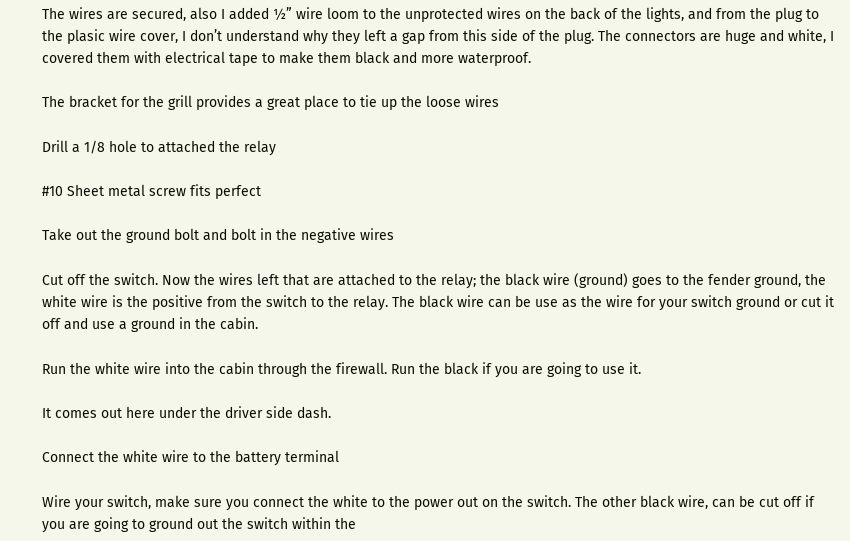The wires are secured, also I added ½” wire loom to the unprotected wires on the back of the lights, and from the plug to the plasic wire cover, I don’t understand why they left a gap from this side of the plug. The connectors are huge and white, I covered them with electrical tape to make them black and more waterproof.

The bracket for the grill provides a great place to tie up the loose wires

Drill a 1/8 hole to attached the relay

#10 Sheet metal screw fits perfect

Take out the ground bolt and bolt in the negative wires

Cut off the switch. Now the wires left that are attached to the relay; the black wire (ground) goes to the fender ground, the white wire is the positive from the switch to the relay. The black wire can be use as the wire for your switch ground or cut it off and use a ground in the cabin.

Run the white wire into the cabin through the firewall. Run the black if you are going to use it.

It comes out here under the driver side dash.

Connect the white wire to the battery terminal

Wire your switch, make sure you connect the white to the power out on the switch. The other black wire, can be cut off if you are going to ground out the switch within the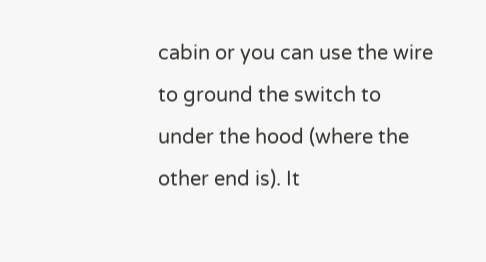cabin or you can use the wire to ground the switch to under the hood (where the other end is). It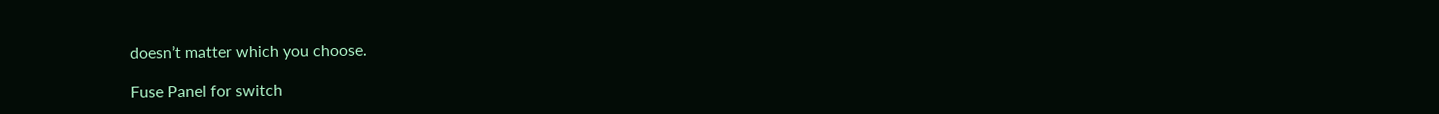doesn’t matter which you choose.

Fuse Panel for switch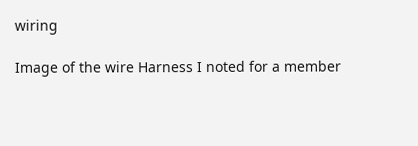wiring

Image of the wire Harness I noted for a member